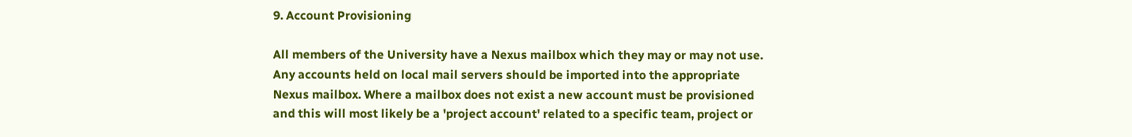9. Account Provisioning

All members of the University have a Nexus mailbox which they may or may not use. Any accounts held on local mail servers should be imported into the appropriate Nexus mailbox. Where a mailbox does not exist a new account must be provisioned and this will most likely be a 'project account' related to a specific team, project or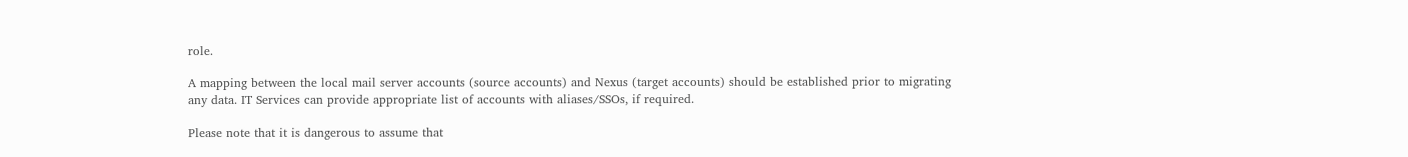role.

A mapping between the local mail server accounts (source accounts) and Nexus (target accounts) should be established prior to migrating any data. IT Services can provide appropriate list of accounts with aliases/SSOs, if required.

Please note that it is dangerous to assume that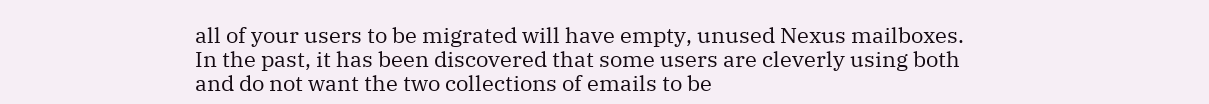all of your users to be migrated will have empty, unused Nexus mailboxes. In the past, it has been discovered that some users are cleverly using both and do not want the two collections of emails to be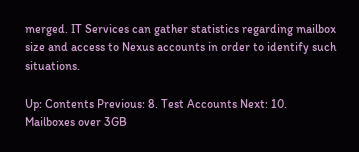merged. IT Services can gather statistics regarding mailbox size and access to Nexus accounts in order to identify such situations.

Up: Contents Previous: 8. Test Accounts Next: 10. Mailboxes over 3GB